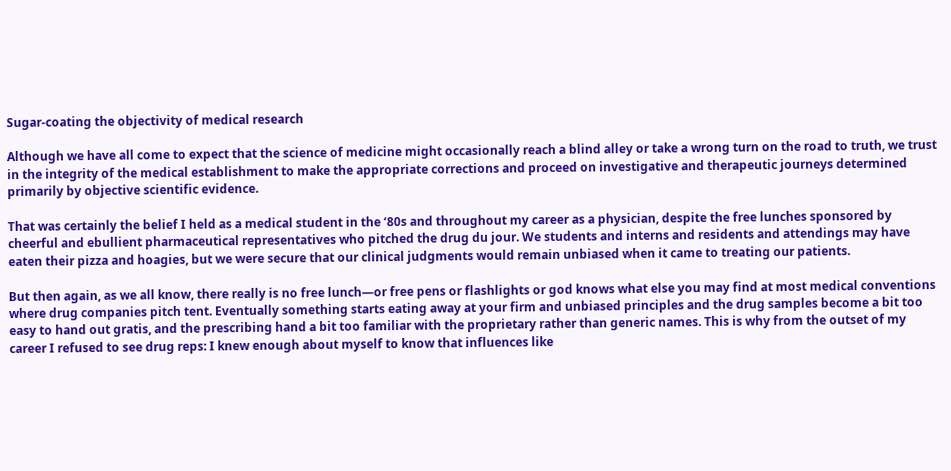Sugar-coating the objectivity of medical research

Although we have all come to expect that the science of medicine might occasionally reach a blind alley or take a wrong turn on the road to truth, we trust in the integrity of the medical establishment to make the appropriate corrections and proceed on investigative and therapeutic journeys determined primarily by objective scientific evidence.

That was certainly the belief I held as a medical student in the ‘80s and throughout my career as a physician, despite the free lunches sponsored by cheerful and ebullient pharmaceutical representatives who pitched the drug du jour. We students and interns and residents and attendings may have eaten their pizza and hoagies, but we were secure that our clinical judgments would remain unbiased when it came to treating our patients.

But then again, as we all know, there really is no free lunch—or free pens or flashlights or god knows what else you may find at most medical conventions where drug companies pitch tent. Eventually something starts eating away at your firm and unbiased principles and the drug samples become a bit too easy to hand out gratis, and the prescribing hand a bit too familiar with the proprietary rather than generic names. This is why from the outset of my career I refused to see drug reps: I knew enough about myself to know that influences like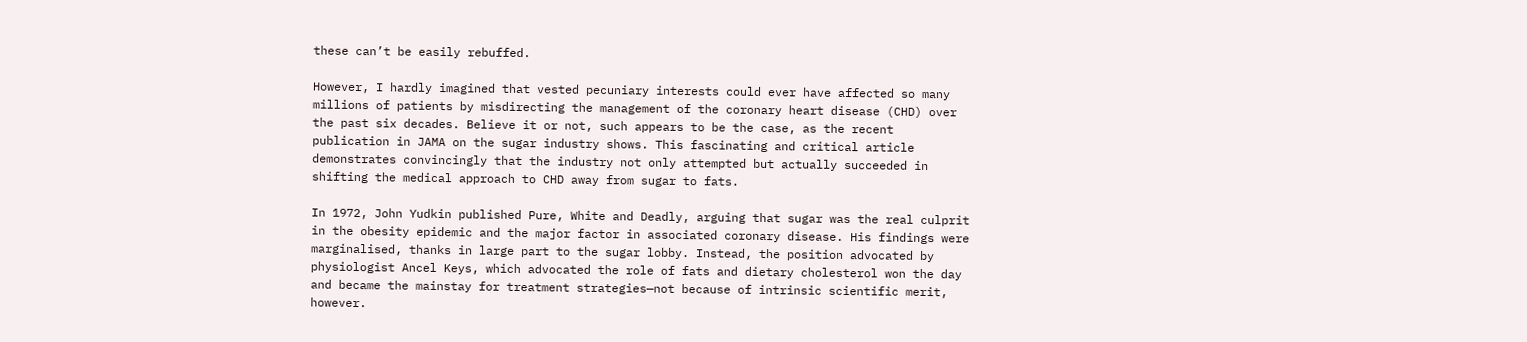these can’t be easily rebuffed.

However, I hardly imagined that vested pecuniary interests could ever have affected so many millions of patients by misdirecting the management of the coronary heart disease (CHD) over the past six decades. Believe it or not, such appears to be the case, as the recent publication in JAMA on the sugar industry shows. This fascinating and critical article demonstrates convincingly that the industry not only attempted but actually succeeded in shifting the medical approach to CHD away from sugar to fats.

In 1972, John Yudkin published Pure, White and Deadly, arguing that sugar was the real culprit in the obesity epidemic and the major factor in associated coronary disease. His findings were marginalised, thanks in large part to the sugar lobby. Instead, the position advocated by physiologist Ancel Keys, which advocated the role of fats and dietary cholesterol won the day and became the mainstay for treatment strategies—not because of intrinsic scientific merit, however.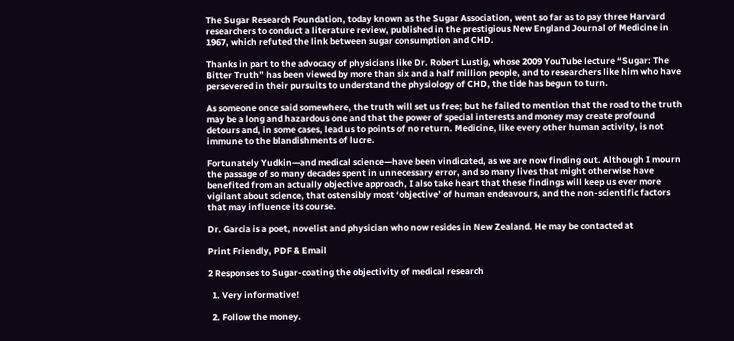The Sugar Research Foundation, today known as the Sugar Association, went so far as to pay three Harvard researchers to conduct a literature review, published in the prestigious New England Journal of Medicine in 1967, which refuted the link between sugar consumption and CHD.

Thanks in part to the advocacy of physicians like Dr. Robert Lustig, whose 2009 YouTube lecture “Sugar: The Bitter Truth” has been viewed by more than six and a half million people, and to researchers like him who have persevered in their pursuits to understand the physiology of CHD, the tide has begun to turn.

As someone once said somewhere, the truth will set us free; but he failed to mention that the road to the truth may be a long and hazardous one and that the power of special interests and money may create profound detours and, in some cases, lead us to points of no return. Medicine, like every other human activity, is not immune to the blandishments of lucre.

Fortunately Yudkin—and medical science—have been vindicated, as we are now finding out. Although I mourn the passage of so many decades spent in unnecessary error, and so many lives that might otherwise have benefited from an actually objective approach, I also take heart that these findings will keep us ever more vigilant about science, that ostensibly most ‘objective’ of human endeavours, and the non-scientific factors that may influence its course.

Dr. Garcia is a poet, novelist and physician who now resides in New Zealand. He may be contacted at

Print Friendly, PDF & Email

2 Responses to Sugar-coating the objectivity of medical research

  1. Very informative!

  2. Follow the money.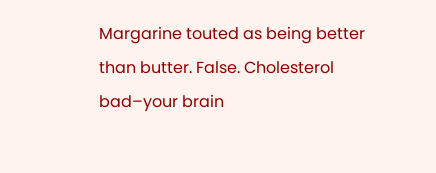Margarine touted as being better than butter. False. Cholesterol bad–your brain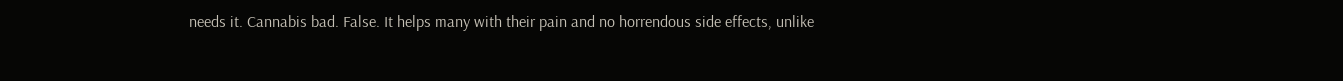needs it. Cannabis bad. False. It helps many with their pain and no horrendous side effects, unlike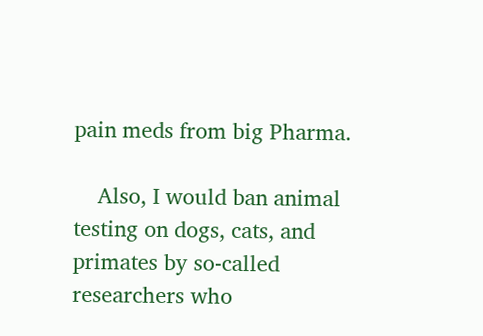pain meds from big Pharma.

    Also, I would ban animal testing on dogs, cats, and primates by so-called researchers who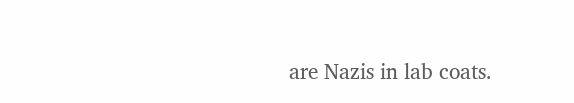are Nazis in lab coats.